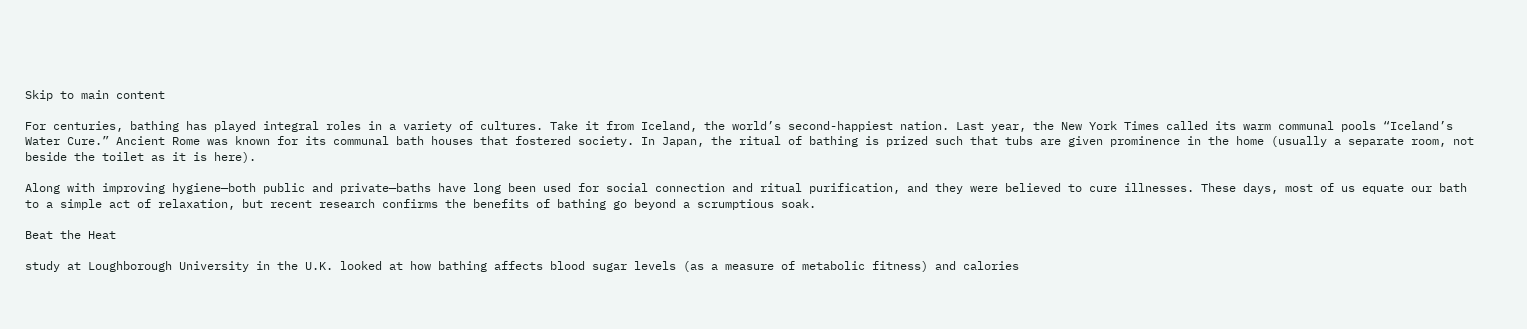Skip to main content

For centuries, bathing has played integral roles in a variety of cultures. Take it from Iceland, the world’s second-happiest nation. Last year, the New York Times called its warm communal pools “Iceland’s Water Cure.” Ancient Rome was known for its communal bath houses that fostered society. In Japan, the ritual of bathing is prized such that tubs are given prominence in the home (usually a separate room, not beside the toilet as it is here).

Along with improving hygiene—both public and private—baths have long been used for social connection and ritual purification, and they were believed to cure illnesses. These days, most of us equate our bath to a simple act of relaxation, but recent research confirms the benefits of bathing go beyond a scrumptious soak.

Beat the Heat

study at Loughborough University in the U.K. looked at how bathing affects blood sugar levels (as a measure of metabolic fitness) and calories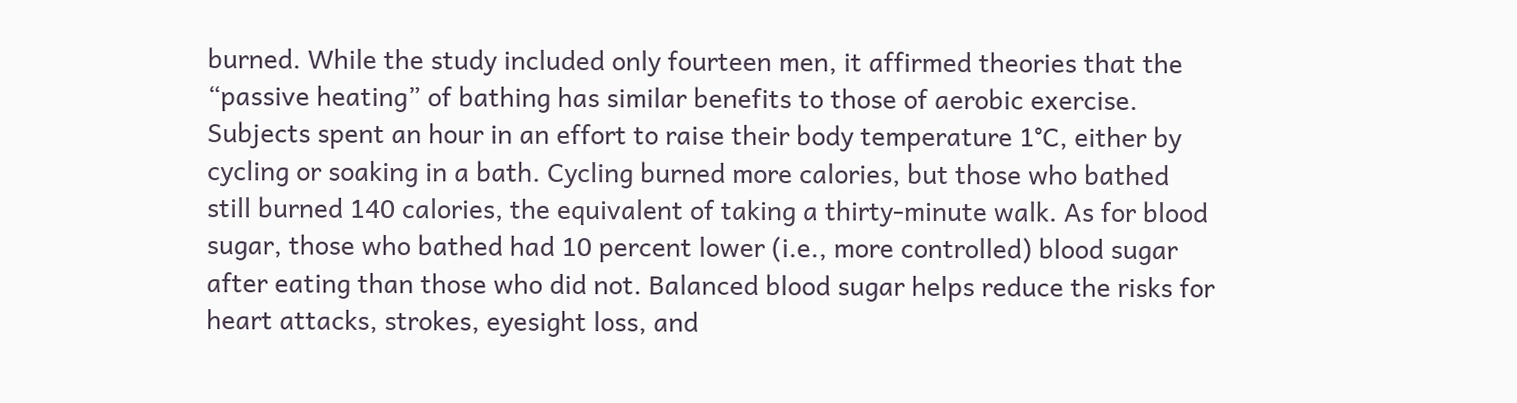burned. While the study included only fourteen men, it affirmed theories that the “passive heating” of bathing has similar benefits to those of aerobic exercise. Subjects spent an hour in an effort to raise their body temperature 1°C, either by cycling or soaking in a bath. Cycling burned more calories, but those who bathed still burned 140 calories, the equivalent of taking a thirty-minute walk. As for blood sugar, those who bathed had 10 percent lower (i.e., more controlled) blood sugar after eating than those who did not. Balanced blood sugar helps reduce the risks for heart attacks, strokes, eyesight loss, and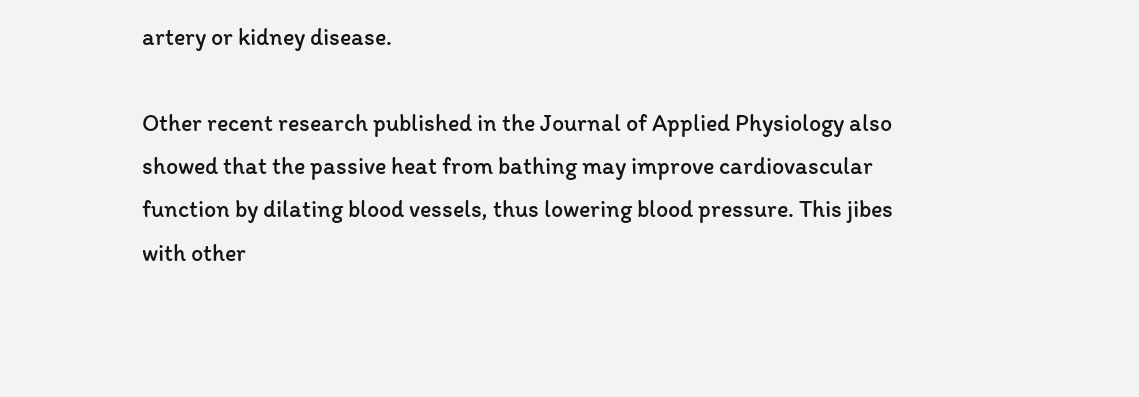artery or kidney disease.

Other recent research published in the Journal of Applied Physiology also showed that the passive heat from bathing may improve cardiovascular function by dilating blood vessels, thus lowering blood pressure. This jibes with other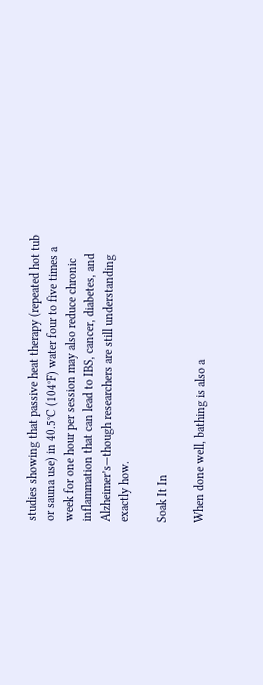studies showing that passive heat therapy (repeated hot tub or sauna use) in 40.5°C (104°F) water four to five times a week for one hour per session may also reduce chronic inflammation that can lead to IBS, cancer, diabetes, and Alzheimer’s—though researchers are still understanding exactly how.

Soak It In

When done well, bathing is also a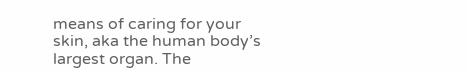means of caring for your skin, aka the human body’s largest organ. The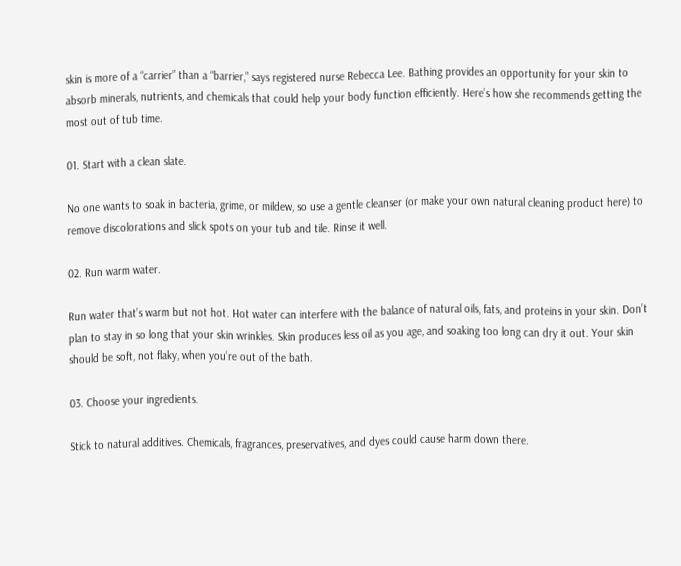skin is more of a “carrier” than a “barrier,” says registered nurse Rebecca Lee. Bathing provides an opportunity for your skin to absorb minerals, nutrients, and chemicals that could help your body function efficiently. Here’s how she recommends getting the most out of tub time.

01. Start with a clean slate.

No one wants to soak in bacteria, grime, or mildew, so use a gentle cleanser (or make your own natural cleaning product here) to remove discolorations and slick spots on your tub and tile. Rinse it well.

02. Run warm water.

Run water that’s warm but not hot. Hot water can interfere with the balance of natural oils, fats, and proteins in your skin. Don’t plan to stay in so long that your skin wrinkles. Skin produces less oil as you age, and soaking too long can dry it out. Your skin should be soft, not flaky, when you’re out of the bath.

03. Choose your ingredients.

Stick to natural additives. Chemicals, fragrances, preservatives, and dyes could cause harm down there.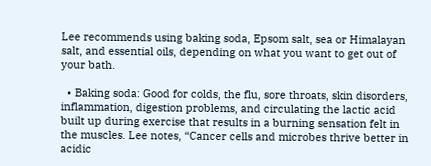Lee recommends using baking soda, Epsom salt, sea or Himalayan salt, and essential oils, depending on what you want to get out of your bath.

  • Baking soda: Good for colds, the flu, sore throats, skin disorders, inflammation, digestion problems, and circulating the lactic acid built up during exercise that results in a burning sensation felt in the muscles. Lee notes, “Cancer cells and microbes thrive better in acidic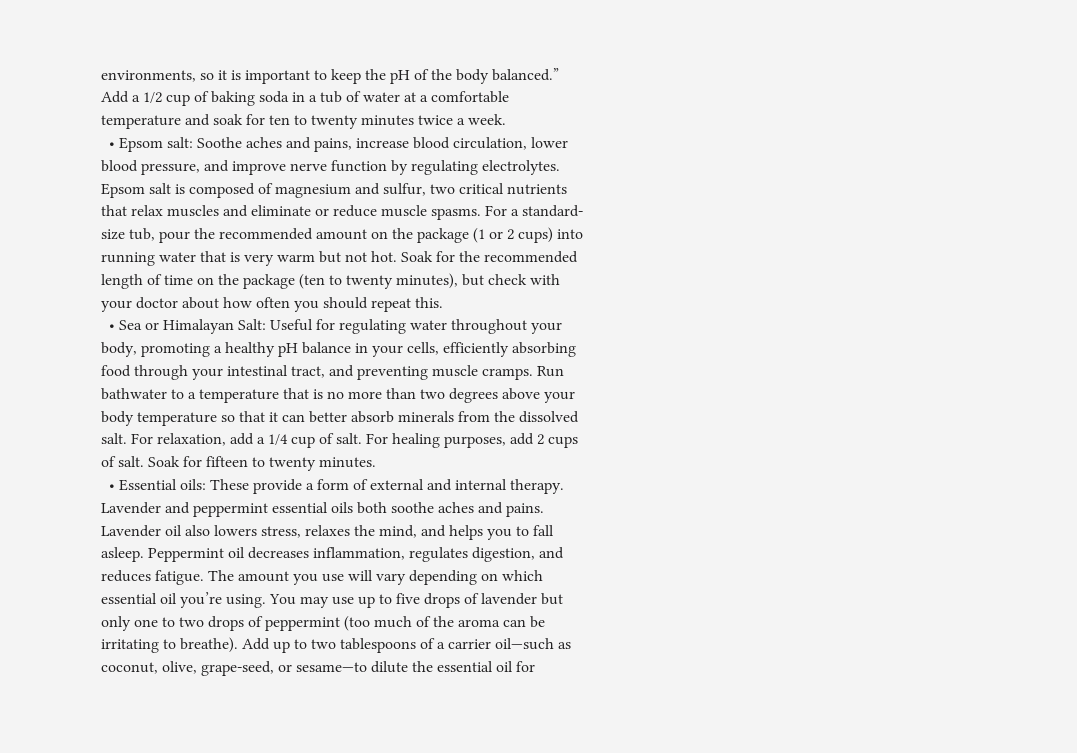environments, so it is important to keep the pH of the body balanced.” Add a 1/2 cup of baking soda in a tub of water at a comfortable temperature and soak for ten to twenty minutes twice a week.
  • Epsom salt: Soothe aches and pains, increase blood circulation, lower blood pressure, and improve nerve function by regulating electrolytes. Epsom salt is composed of magnesium and sulfur, two critical nutrients that relax muscles and eliminate or reduce muscle spasms. For a standard-size tub, pour the recommended amount on the package (1 or 2 cups) into running water that is very warm but not hot. Soak for the recommended length of time on the package (ten to twenty minutes), but check with your doctor about how often you should repeat this.
  • Sea or Himalayan Salt: Useful for regulating water throughout your body, promoting a healthy pH balance in your cells, efficiently absorbing food through your intestinal tract, and preventing muscle cramps. Run bathwater to a temperature that is no more than two degrees above your body temperature so that it can better absorb minerals from the dissolved salt. For relaxation, add a 1/4 cup of salt. For healing purposes, add 2 cups of salt. Soak for fifteen to twenty minutes.
  • Essential oils: These provide a form of external and internal therapy. Lavender and peppermint essential oils both soothe aches and pains. Lavender oil also lowers stress, relaxes the mind, and helps you to fall asleep. Peppermint oil decreases inflammation, regulates digestion, and reduces fatigue. The amount you use will vary depending on which essential oil you’re using. You may use up to five drops of lavender but only one to two drops of peppermint (too much of the aroma can be irritating to breathe). Add up to two tablespoons of a carrier oil—such as coconut, olive, grape-seed, or sesame—to dilute the essential oil for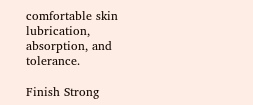comfortable skin lubrication, absorption, and tolerance.

Finish Strong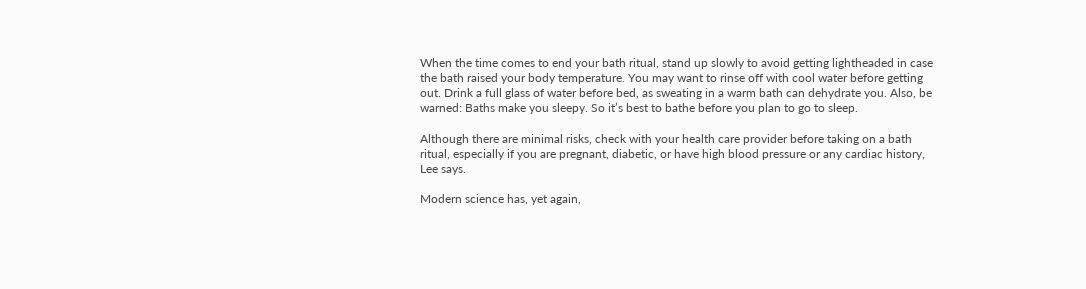When the time comes to end your bath ritual, stand up slowly to avoid getting lightheaded in case the bath raised your body temperature. You may want to rinse off with cool water before getting out. Drink a full glass of water before bed, as sweating in a warm bath can dehydrate you. Also, be warned: Baths make you sleepy. So it’s best to bathe before you plan to go to sleep.

Although there are minimal risks, check with your health care provider before taking on a bath ritual, especially if you are pregnant, diabetic, or have high blood pressure or any cardiac history, Lee says.

Modern science has, yet again,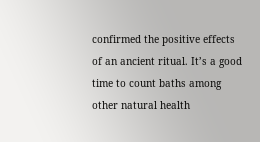confirmed the positive effects of an ancient ritual. It’s a good time to count baths among other natural health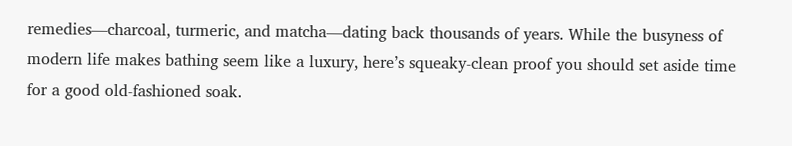remedies—charcoal, turmeric, and matcha—dating back thousands of years. While the busyness of modern life makes bathing seem like a luxury, here’s squeaky-clean proof you should set aside time for a good old-fashioned soak.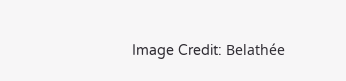Image Credit: Belathée